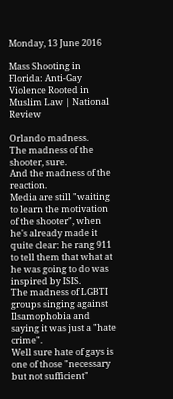Monday, 13 June 2016

Mass Shooting in Florida: Anti-Gay Violence Rooted in Muslim Law | National Review

Orlando madness.
The madness of the shooter, sure.
And the madness of the reaction.
Media are still "waiting to learn the motivation of the shooter", when he's already made it quite clear: he rang 911 to tell them that what at he was going to do was inspired by ISIS.
The madness of LGBTI groups singing against Ilsamophobia and saying it was just a "hate crime".
Well sure hate of gays is one of those "necessary but not sufficient"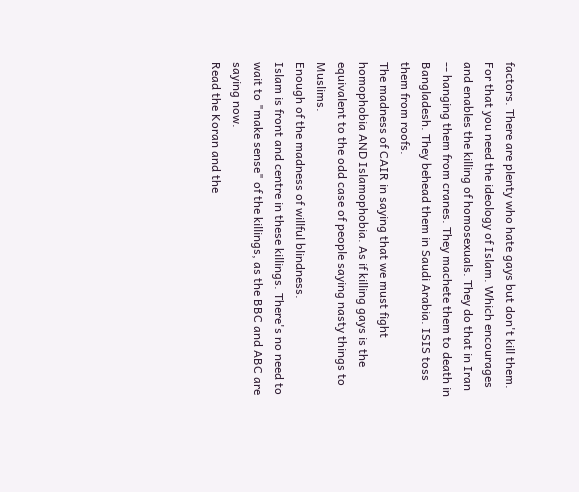factors. There are plenty who hate gays but don't kill them. For that you need the ideology of Islam. Which encourages and enables the killing of homosexuals. They do that in Iran -- hanging them from cranes. They machete them to death in Bangladesh. They behead them in Saudi Arabia. ISIS toss them from roofs.
The madness of CAIR in saying that we must fight homophobia AND Islamophobia. As if killing gays is the equivalent to the odd case of people saying nasty things to Muslims.
Enough of the madness of willful blindness.
Islam is front and centre in these killings. There's no need to wait to "make sense" of the killings, as the BBC and ABC are saying now.
Read the Koran and the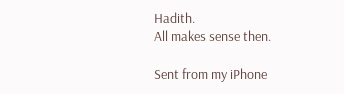Hadith.
All makes sense then.

Sent from my iPhone